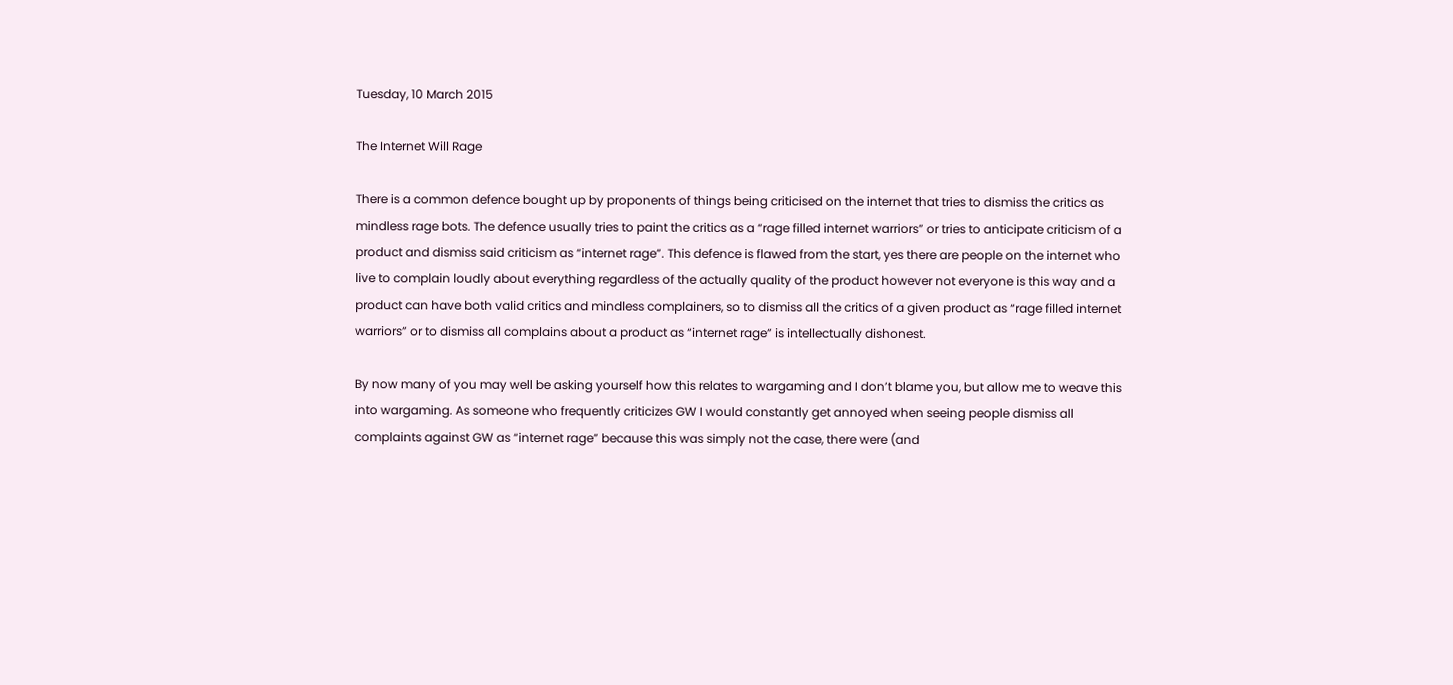Tuesday, 10 March 2015

The Internet Will Rage

There is a common defence bought up by proponents of things being criticised on the internet that tries to dismiss the critics as mindless rage bots. The defence usually tries to paint the critics as a “rage filled internet warriors” or tries to anticipate criticism of a product and dismiss said criticism as “internet rage”. This defence is flawed from the start, yes there are people on the internet who live to complain loudly about everything regardless of the actually quality of the product however not everyone is this way and a product can have both valid critics and mindless complainers, so to dismiss all the critics of a given product as “rage filled internet warriors” or to dismiss all complains about a product as “internet rage” is intellectually dishonest.

By now many of you may well be asking yourself how this relates to wargaming and I don’t blame you, but allow me to weave this into wargaming. As someone who frequently criticizes GW I would constantly get annoyed when seeing people dismiss all complaints against GW as “internet rage” because this was simply not the case, there were (and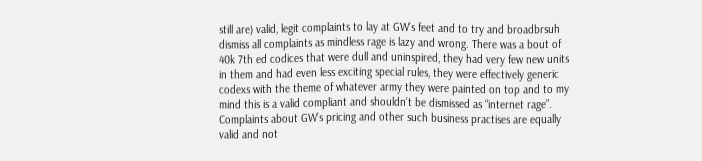still are) valid, legit complaints to lay at GW’s feet and to try and broadbrsuh dismiss all complaints as mindless rage is lazy and wrong. There was a bout of 40k 7th ed codices that were dull and uninspired, they had very few new units in them and had even less exciting special rules, they were effectively generic codexs with the theme of whatever army they were painted on top and to my mind this is a valid compliant and shouldn’t be dismissed as “internet rage”. Complaints about GW’s pricing and other such business practises are equally valid and not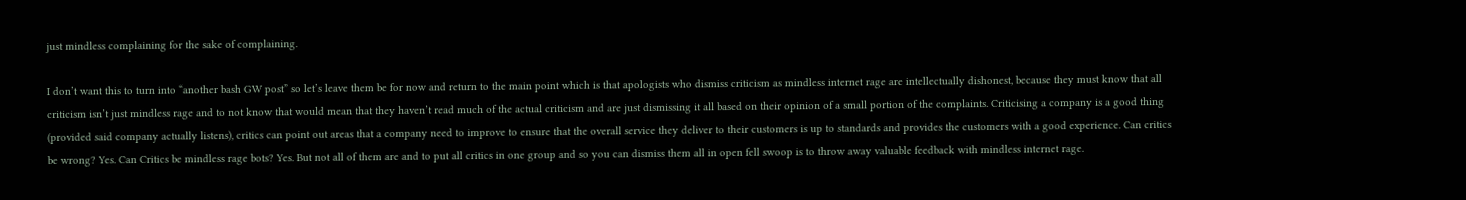just mindless complaining for the sake of complaining.

I don’t want this to turn into “another bash GW post” so let’s leave them be for now and return to the main point which is that apologists who dismiss criticism as mindless internet rage are intellectually dishonest, because they must know that all criticism isn’t just mindless rage and to not know that would mean that they haven’t read much of the actual criticism and are just dismissing it all based on their opinion of a small portion of the complaints. Criticising a company is a good thing (provided said company actually listens), critics can point out areas that a company need to improve to ensure that the overall service they deliver to their customers is up to standards and provides the customers with a good experience. Can critics be wrong? Yes. Can Critics be mindless rage bots? Yes. But not all of them are and to put all critics in one group and so you can dismiss them all in open fell swoop is to throw away valuable feedback with mindless internet rage.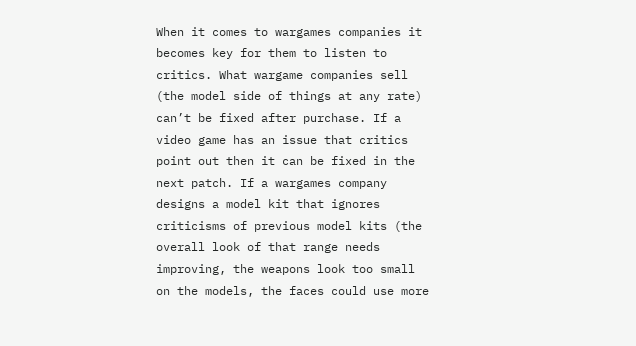When it comes to wargames companies it becomes key for them to listen to critics. What wargame companies sell (the model side of things at any rate) can’t be fixed after purchase. If a video game has an issue that critics point out then it can be fixed in the next patch. If a wargames company designs a model kit that ignores criticisms of previous model kits (the overall look of that range needs improving, the weapons look too small on the models, the faces could use more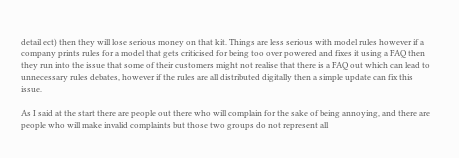detail ect) then they will lose serious money on that kit. Things are less serious with model rules however if a company prints rules for a model that gets criticised for being too over powered and fixes it using a FAQ then they run into the issue that some of their customers might not realise that there is a FAQ out which can lead to unnecessary rules debates, however if the rules are all distributed digitally then a simple update can fix this issue.

As I said at the start there are people out there who will complain for the sake of being annoying, and there are people who will make invalid complaints but those two groups do not represent all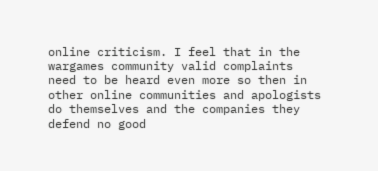online criticism. I feel that in the wargames community valid complaints need to be heard even more so then in other online communities and apologists do themselves and the companies they defend no good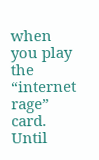when you play the “internet rage” card. Until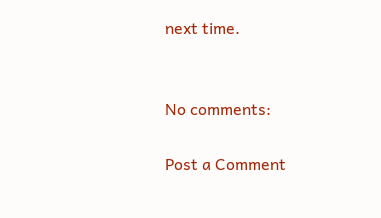next time.


No comments:

Post a Comment